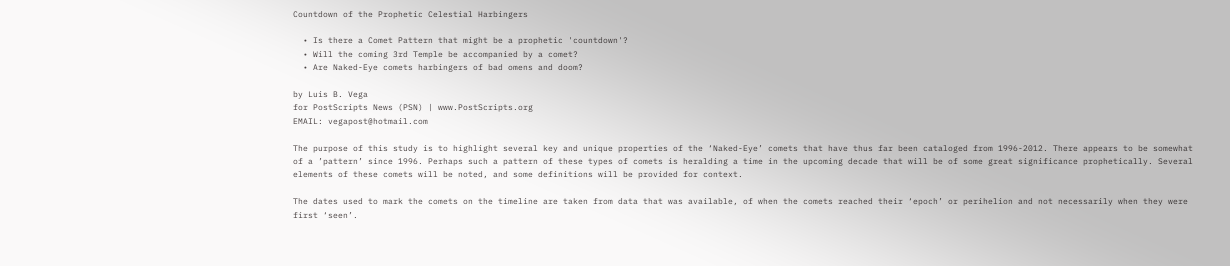Countdown of the Prophetic Celestial Harbingers

  • Is there a Comet Pattern that might be a prophetic 'countdown'?
  • Will the coming 3rd Temple be accompanied by a comet?
  • Are Naked-Eye comets harbingers of bad omens and doom?

by Luis B. Vega
for PostScripts News (PSN) | www.PostScripts.org
EMAIL: vegapost@hotmail.com

The purpose of this study is to highlight several key and unique properties of the ‘Naked-Eye’ comets that have thus far been cataloged from 1996-2012. There appears to be somewhat of a ’pattern’ since 1996. Perhaps such a pattern of these types of comets is heralding a time in the upcoming decade that will be of some great significance prophetically. Several elements of these comets will be noted, and some definitions will be provided for context.

The dates used to mark the comets on the timeline are taken from data that was available, of when the comets reached their ‘epoch’ or perihelion and not necessarily when they were first ‘seen’.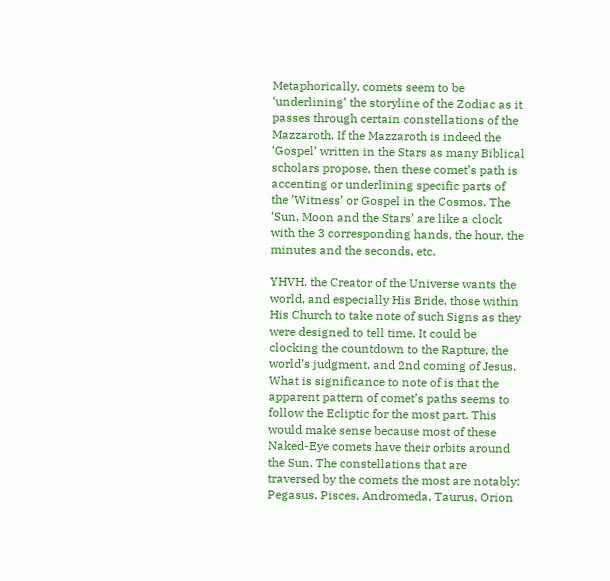Metaphorically, comets seem to be ‘underlining’ the storyline of the Zodiac as it passes through certain constellations of the Mazzaroth. If the Mazzaroth is indeed the ‘Gospel’ written in the Stars as many Biblical scholars propose, then these comet’s path is accenting or underlining specific parts of the ’Witness’ or Gospel in the Cosmos. The ‘Sun, Moon and the Stars’ are like a clock with the 3 corresponding hands, the hour, the minutes and the seconds, etc.

YHVH, the Creator of the Universe wants the world, and especially His Bride, those within His Church to take note of such Signs as they were designed to tell time. It could be clocking the countdown to the Rapture, the world’s judgment, and 2nd coming of Jesus. What is significance to note of is that the apparent pattern of comet’s paths seems to follow the Ecliptic for the most part. This would make sense because most of these Naked-Eye comets have their orbits around the Sun. The constellations that are traversed by the comets the most are notably: Pegasus, Pisces, Andromeda, Taurus, Orion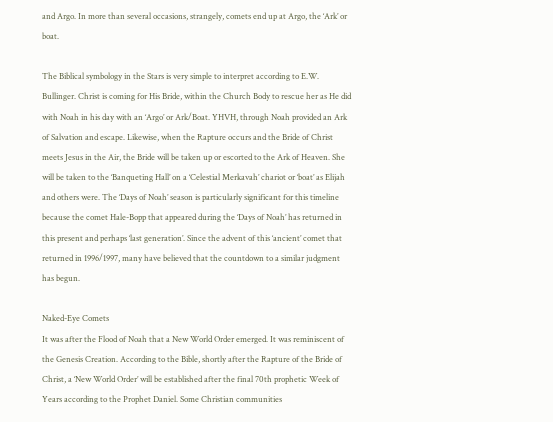and Argo. In more than several occasions, strangely, comets end up at Argo, the ‘Ark’ or boat.

The Biblical symbology in the Stars is very simple to interpret according to E.W. Bullinger. Christ is coming for His Bride, within the Church Body to rescue her as He did with Noah in his day with an ‘Argo’ or Ark/Boat. YHVH, through Noah provided an Ark of Salvation and escape. Likewise, when the Rapture occurs and the Bride of Christ meets Jesus in the Air, the Bride will be taken up or escorted to the Ark of Heaven. She will be taken to the ‘Banqueting Hall’ on a ‘Celestial Merkavah’ chariot or ‘boat’ as Elijah and others were. The ‘Days of Noah’ season is particularly significant for this timeline because the comet Hale-Bopp that appeared during the ‘Days of Noah’ has returned in this present and perhaps ‘last generation’. Since the advent of this ‘ancient’ comet that returned in 1996/1997, many have believed that the countdown to a similar judgment has begun.

Naked-Eye Comets
It was after the Flood of Noah that a New World Order emerged. It was reminiscent of the Genesis Creation. According to the Bible, shortly after the Rapture of the Bride of Christ, a ‘New World Order’ will be established after the final 70th prophetic Week of Years according to the Prophet Daniel. Some Christian communities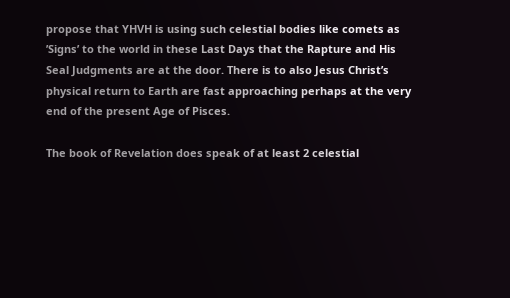propose that YHVH is using such celestial bodies like comets as ’Signs’ to the world in these Last Days that the Rapture and His Seal Judgments are at the door. There is to also Jesus Christ’s physical return to Earth are fast approaching perhaps at the very end of the present Age of Pisces.

The book of Revelation does speak of at least 2 celestial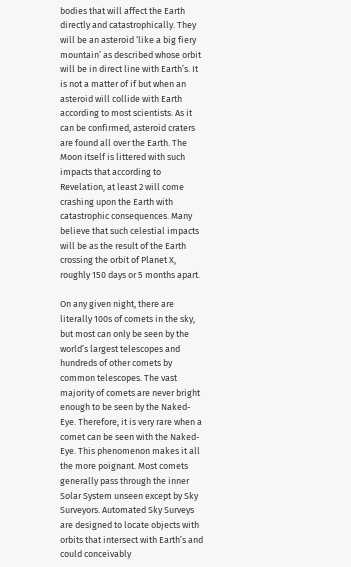bodies that will affect the Earth directly and catastrophically. They will be an asteroid ‘like a big fiery mountain’ as described whose orbit will be in direct line with Earth’s. It is not a matter of if but when an asteroid will collide with Earth according to most scientists. As it can be confirmed, asteroid craters are found all over the Earth. The Moon itself is littered with such impacts that according to Revelation, at least 2 will come crashing upon the Earth with catastrophic consequences. Many believe that such celestial impacts will be as the result of the Earth crossing the orbit of Planet X, roughly 150 days or 5 months apart.

On any given night, there are literally 100s of comets in the sky, but most can only be seen by the world’s largest telescopes and hundreds of other comets by common telescopes. The vast majority of comets are never bright enough to be seen by the Naked-Eye. Therefore, it is very rare when a comet can be seen with the Naked-Eye. This phenomenon makes it all the more poignant. Most comets generally pass through the inner Solar System unseen except by Sky Surveyors. Automated Sky Surveys are designed to locate objects with orbits that intersect with Earth’s and could conceivably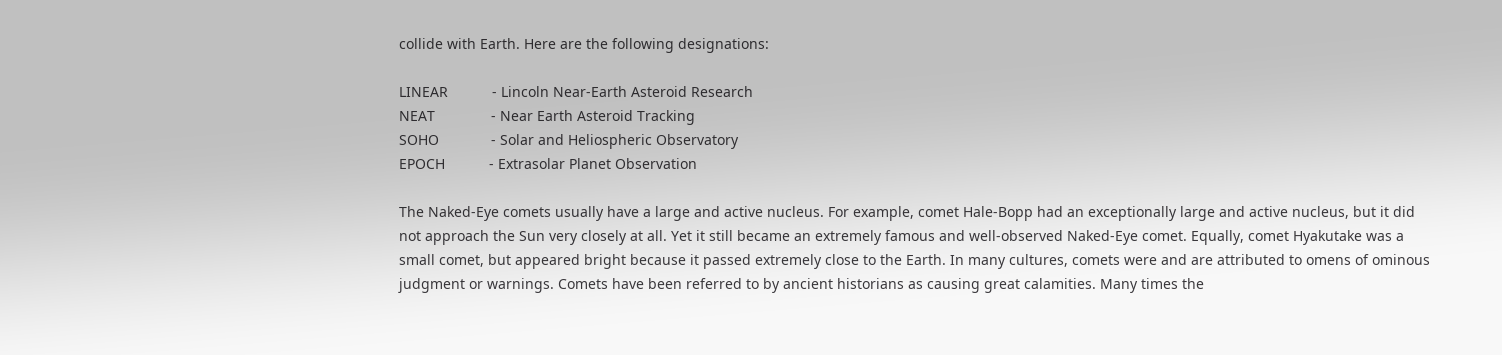collide with Earth. Here are the following designations:

LINEAR           - Lincoln Near-Earth Asteroid Research
NEAT              - Near Earth Asteroid Tracking
SOHO             - Solar and Heliospheric Observatory
EPOCH           - Extrasolar Planet Observation

The Naked-Eye comets usually have a large and active nucleus. For example, comet Hale-Bopp had an exceptionally large and active nucleus, but it did not approach the Sun very closely at all. Yet it still became an extremely famous and well-observed Naked-Eye comet. Equally, comet Hyakutake was a small comet, but appeared bright because it passed extremely close to the Earth. In many cultures, comets were and are attributed to omens of ominous judgment or warnings. Comets have been referred to by ancient historians as causing great calamities. Many times the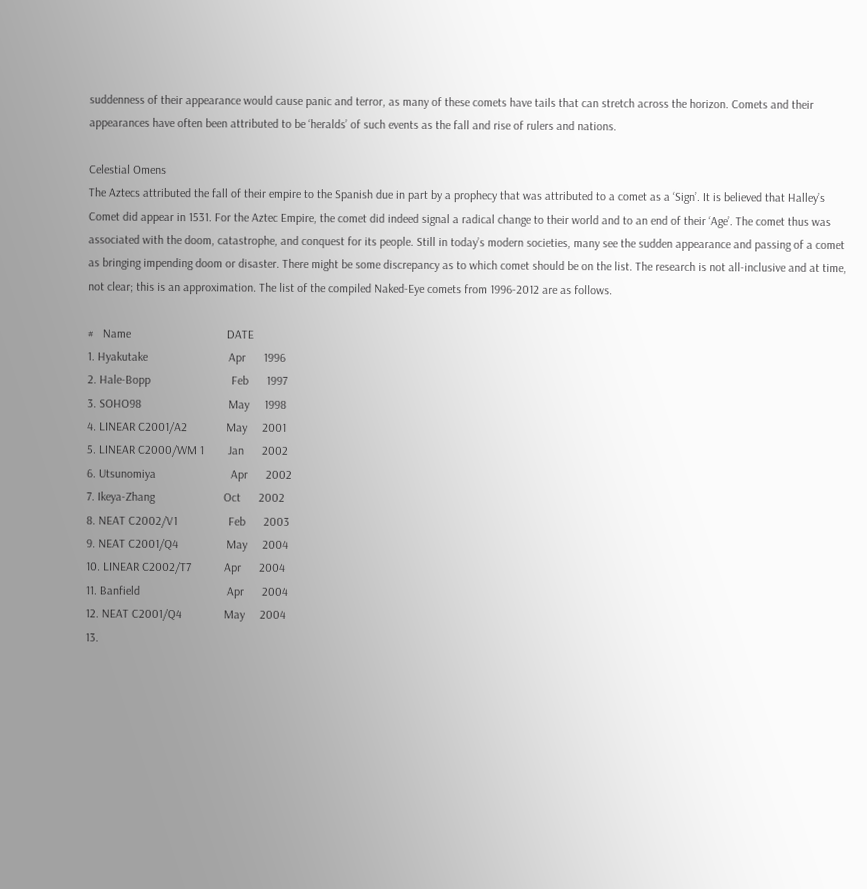suddenness of their appearance would cause panic and terror, as many of these comets have tails that can stretch across the horizon. Comets and their appearances have often been attributed to be ‘heralds’ of such events as the fall and rise of rulers and nations.

Celestial Omens
The Aztecs attributed the fall of their empire to the Spanish due in part by a prophecy that was attributed to a comet as a ‘Sign’. It is believed that Halley’s Comet did appear in 1531. For the Aztec Empire, the comet did indeed signal a radical change to their world and to an end of their ‘Age’. The comet thus was associated with the doom, catastrophe, and conquest for its people. Still in today’s modern societies, many see the sudden appearance and passing of a comet as bringing impending doom or disaster. There might be some discrepancy as to which comet should be on the list. The research is not all-inclusive and at time, not clear; this is an approximation. The list of the compiled Naked-Eye comets from 1996-2012 are as follows.

#   Name                                DATE
1. Hyakutake                           Apr      1996
2. Hale-Bopp                           Feb      1997
3. SOHO98                             May     1998
4. LINEAR C2001/A2             May     2001
5. LINEAR C2000/WM 1        Jan      2002
6. Utsunomiya                         Apr      2002
7. Ikeya-Zhang                       Oct      2002
8. NEAT C2002/V1                 Feb      2003
9. NEAT C2001/Q4                May     2004
10. LINEAR C2002/T7           Apr      2004
11. Banfield                             Apr      2004
12. NEAT C2001/Q4              May     2004
13.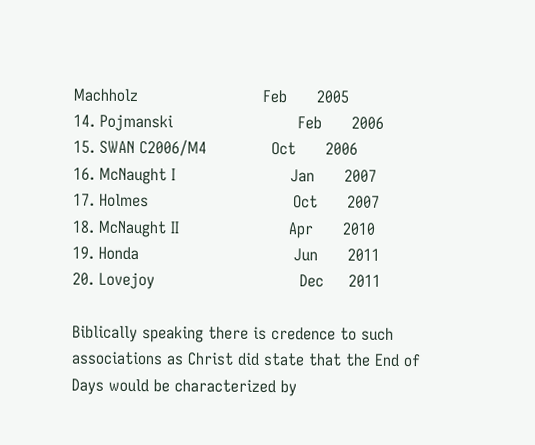Machholz                         Feb      2005
14. Pojmanski                         Feb      2006
15. SWAN C2006/M4             Oct      2006
16. McNaught I                       Jan      2007
17. Holmes                             Oct      2007
18. McNaught II                      Apr      2010
19. Honda                               Jun      2011
20. Lovejoy                             Dec     2011

Biblically speaking there is credence to such associations as Christ did state that the End of Days would be characterized by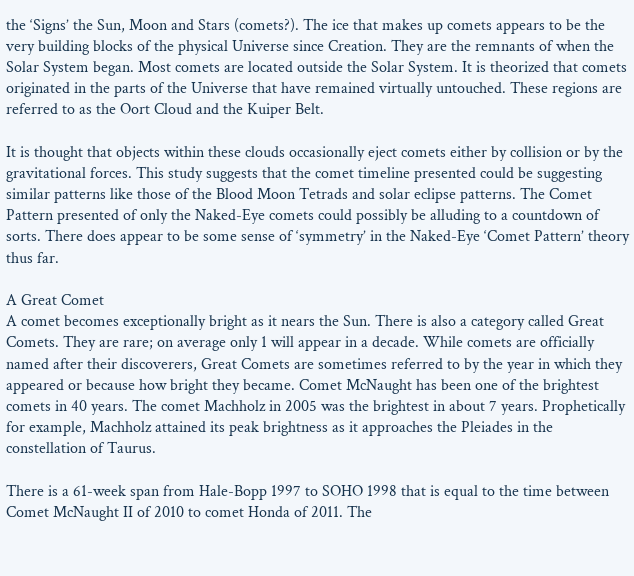the ‘Signs’ the Sun, Moon and Stars (comets?). The ice that makes up comets appears to be the very building blocks of the physical Universe since Creation. They are the remnants of when the Solar System began. Most comets are located outside the Solar System. It is theorized that comets originated in the parts of the Universe that have remained virtually untouched. These regions are referred to as the Oort Cloud and the Kuiper Belt.

It is thought that objects within these clouds occasionally eject comets either by collision or by the gravitational forces. This study suggests that the comet timeline presented could be suggesting similar patterns like those of the Blood Moon Tetrads and solar eclipse patterns. The Comet Pattern presented of only the Naked-Eye comets could possibly be alluding to a countdown of sorts. There does appear to be some sense of ‘symmetry’ in the Naked-Eye ‘Comet Pattern’ theory thus far.

A Great Comet
A comet becomes exceptionally bright as it nears the Sun. There is also a category called Great Comets. They are rare; on average only 1 will appear in a decade. While comets are officially named after their discoverers, Great Comets are sometimes referred to by the year in which they appeared or because how bright they became. Comet McNaught has been one of the brightest comets in 40 years. The comet Machholz in 2005 was the brightest in about 7 years. Prophetically for example, Machholz attained its peak brightness as it approaches the Pleiades in the constellation of Taurus.

There is a 61-week span from Hale-Bopp 1997 to SOHO 1998 that is equal to the time between Comet McNaught II of 2010 to comet Honda of 2011. The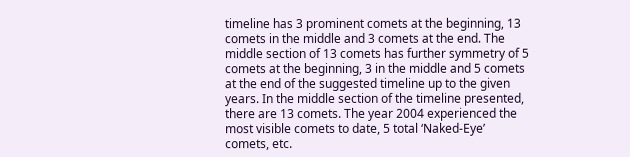timeline has 3 prominent comets at the beginning, 13 comets in the middle and 3 comets at the end. The middle section of 13 comets has further symmetry of 5 comets at the beginning, 3 in the middle and 5 comets at the end of the suggested timeline up to the given years. In the middle section of the timeline presented, there are 13 comets. The year 2004 experienced the most visible comets to date, 5 total ‘Naked-Eye’ comets, etc.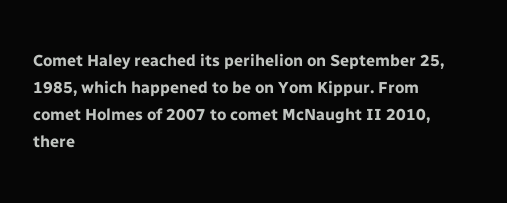Comet Haley reached its perihelion on September 25, 1985, which happened to be on Yom Kippur. From comet Holmes of 2007 to comet McNaught II 2010, there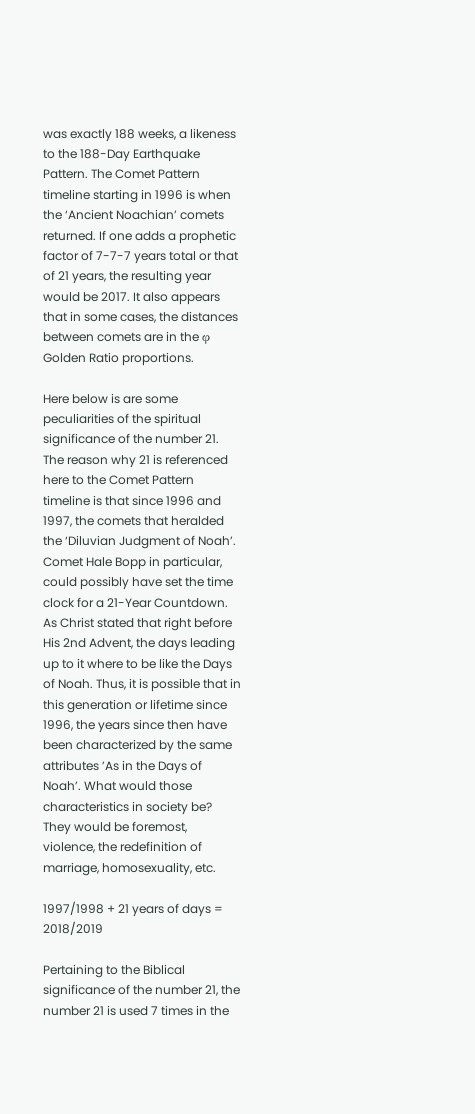was exactly 188 weeks, a likeness to the 188-Day Earthquake Pattern. The Comet Pattern timeline starting in 1996 is when the ‘Ancient Noachian’ comets returned. If one adds a prophetic factor of 7-7-7 years total or that of 21 years, the resulting year would be 2017. It also appears that in some cases, the distances between comets are in the φ Golden Ratio proportions.

Here below is are some peculiarities of the spiritual significance of the number 21. The reason why 21 is referenced here to the Comet Pattern timeline is that since 1996 and 1997, the comets that heralded the ‘Diluvian Judgment of Noah’. Comet Hale Bopp in particular, could possibly have set the time clock for a 21-Year Countdown. As Christ stated that right before His 2nd Advent, the days leading up to it where to be like the Days of Noah. Thus, it is possible that in this generation or lifetime since 1996, the years since then have been characterized by the same attributes ’As in the Days of Noah’. What would those characteristics in society be? They would be foremost, violence, the redefinition of marriage, homosexuality, etc.

1997/1998 + 21 years of days = 2018/2019

Pertaining to the Biblical significance of the number 21, the number 21 is used 7 times in the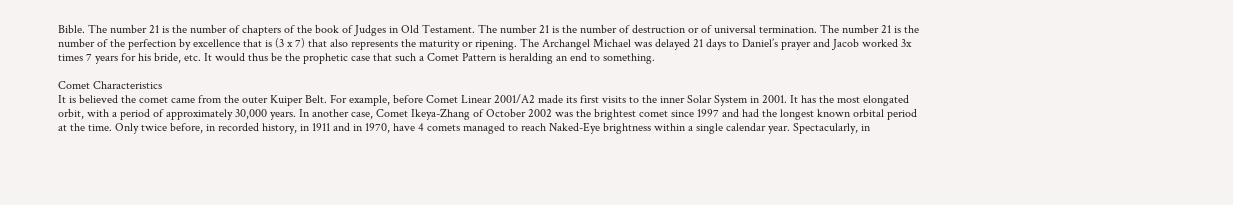Bible. The number 21 is the number of chapters of the book of Judges in Old Testament. The number 21 is the number of destruction or of universal termination. The number 21 is the number of the perfection by excellence that is (3 x 7) that also represents the maturity or ripening. The Archangel Michael was delayed 21 days to Daniel’s prayer and Jacob worked 3x times 7 years for his bride, etc. It would thus be the prophetic case that such a Comet Pattern is heralding an end to something.

Comet Characteristics
It is believed the comet came from the outer Kuiper Belt. For example, before Comet Linear 2001/A2 made its first visits to the inner Solar System in 2001. It has the most elongated orbit, with a period of approximately 30,000 years. In another case, Comet Ikeya-Zhang of October 2002 was the brightest comet since 1997 and had the longest known orbital period at the time. Only twice before, in recorded history, in 1911 and in 1970, have 4 comets managed to reach Naked-Eye brightness within a single calendar year. Spectacularly, in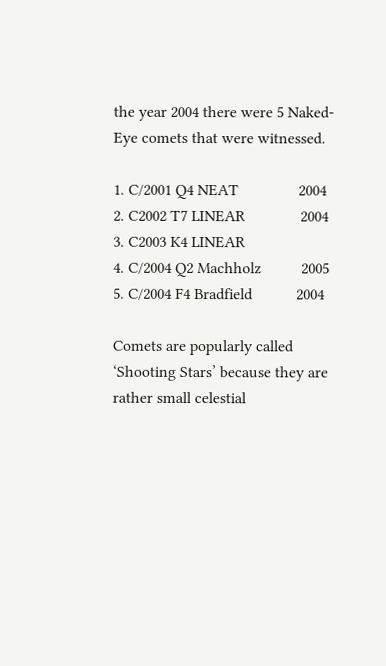the year 2004 there were 5 Naked-Eye comets that were witnessed.

1. C/2001 Q4 NEAT               2004
2. C2002 T7 LINEAR              2004
3. C2003 K4 LINEAR
4. C/2004 Q2 Machholz          2005
5. C/2004 F4 Bradfield           2004

Comets are popularly called ‘Shooting Stars’ because they are rather small celestial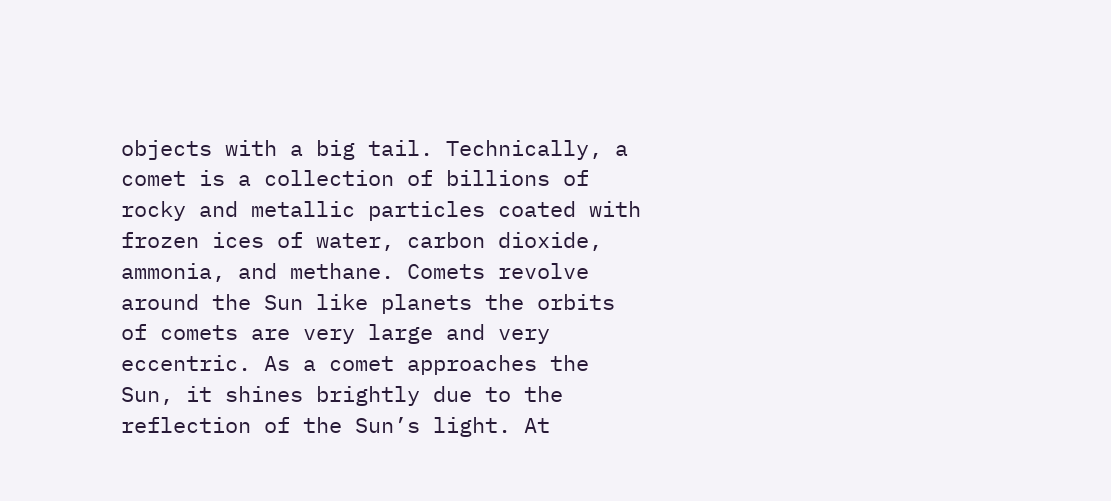objects with a big tail. Technically, a comet is a collection of billions of rocky and metallic particles coated with frozen ices of water, carbon dioxide, ammonia, and methane. Comets revolve around the Sun like planets the orbits of comets are very large and very eccentric. As a comet approaches the Sun, it shines brightly due to the reflection of the Sun’s light. At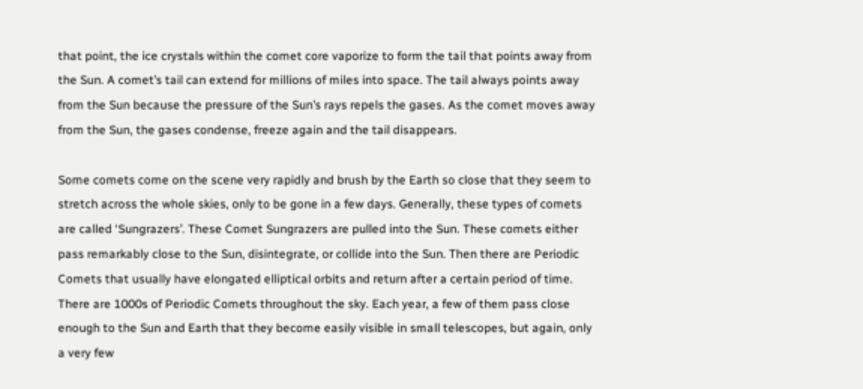that point, the ice crystals within the comet core vaporize to form the tail that points away from the Sun. A comet’s tail can extend for millions of miles into space. The tail always points away from the Sun because the pressure of the Sun’s rays repels the gases. As the comet moves away from the Sun, the gases condense, freeze again and the tail disappears.

Some comets come on the scene very rapidly and brush by the Earth so close that they seem to stretch across the whole skies, only to be gone in a few days. Generally, these types of comets are called ‘Sungrazers’. These Comet Sungrazers are pulled into the Sun. These comets either pass remarkably close to the Sun, disintegrate, or collide into the Sun. Then there are Periodic Comets that usually have elongated elliptical orbits and return after a certain period of time. There are 1000s of Periodic Comets throughout the sky. Each year, a few of them pass close enough to the Sun and Earth that they become easily visible in small telescopes, but again, only a very few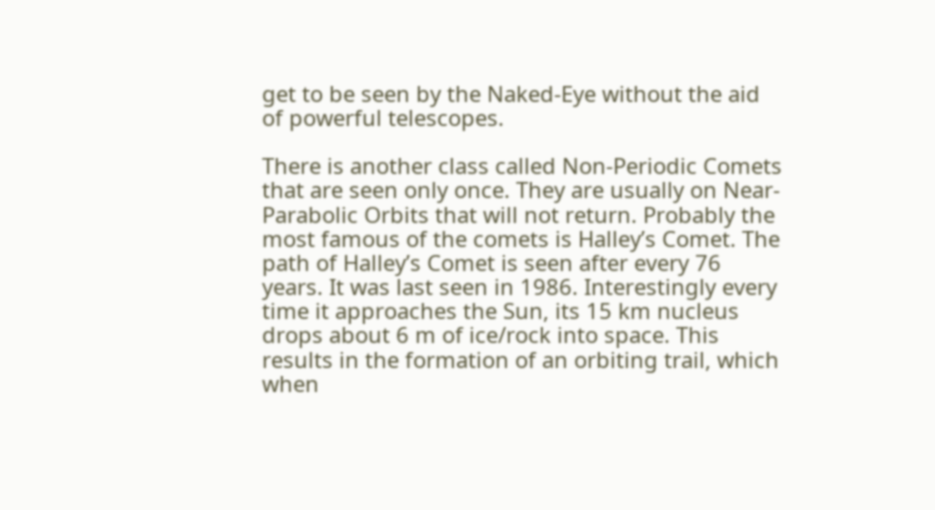get to be seen by the Naked-Eye without the aid of powerful telescopes.

There is another class called Non-Periodic Comets that are seen only once. They are usually on Near-Parabolic Orbits that will not return. Probably the most famous of the comets is Halley’s Comet. The path of Halley’s Comet is seen after every 76 years. It was last seen in 1986. Interestingly every time it approaches the Sun, its 15 km nucleus drops about 6 m of ice/rock into space. This results in the formation of an orbiting trail, which when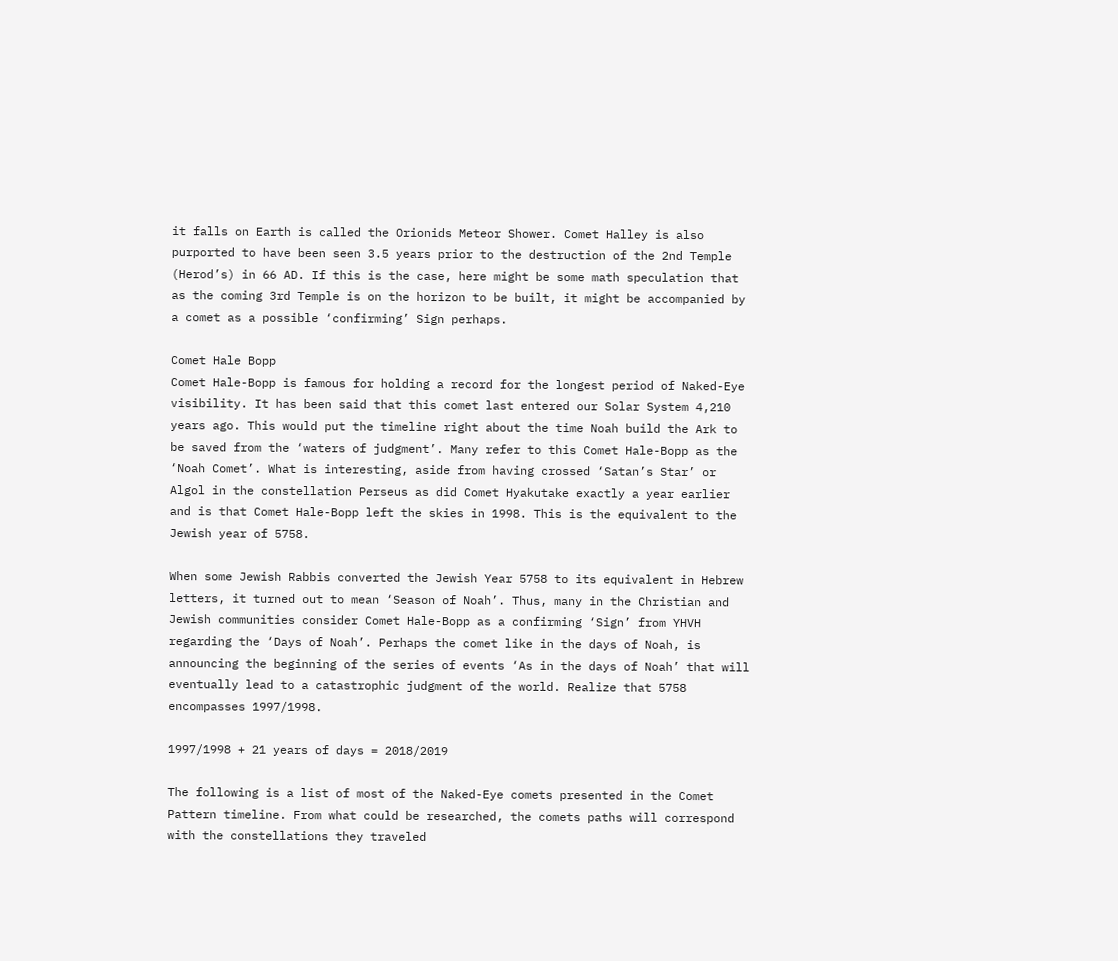it falls on Earth is called the Orionids Meteor Shower. Comet Halley is also purported to have been seen 3.5 years prior to the destruction of the 2nd Temple (Herod’s) in 66 AD. If this is the case, here might be some math speculation that as the coming 3rd Temple is on the horizon to be built, it might be accompanied by a comet as a possible ‘confirming’ Sign perhaps.

Comet Hale Bopp
Comet Hale-Bopp is famous for holding a record for the longest period of Naked-Eye visibility. It has been said that this comet last entered our Solar System 4,210 years ago. This would put the timeline right about the time Noah build the Ark to be saved from the ‘waters of judgment’. Many refer to this Comet Hale-Bopp as the ‘Noah Comet’. What is interesting, aside from having crossed ‘Satan’s Star’ or Algol in the constellation Perseus as did Comet Hyakutake exactly a year earlier and is that Comet Hale-Bopp left the skies in 1998. This is the equivalent to the Jewish year of 5758.

When some Jewish Rabbis converted the Jewish Year 5758 to its equivalent in Hebrew letters, it turned out to mean ‘Season of Noah’. Thus, many in the Christian and Jewish communities consider Comet Hale-Bopp as a confirming ‘Sign’ from YHVH regarding the ‘Days of Noah’. Perhaps the comet like in the days of Noah, is announcing the beginning of the series of events ‘As in the days of Noah’ that will eventually lead to a catastrophic judgment of the world. Realize that 5758 encompasses 1997/1998.

1997/1998 + 21 years of days = 2018/2019

The following is a list of most of the Naked-Eye comets presented in the Comet Pattern timeline. From what could be researched, the comets paths will correspond with the constellations they traveled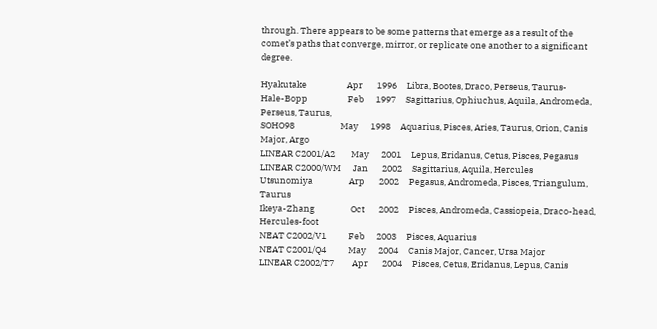through. There appears to be some patterns that emerge as a result of the comet’s paths that converge, mirror, or replicate one another to a significant degree.

Hyakutake                    Apr       1996     Libra, Bootes, Draco, Perseus, Taurus-
Hale-Bopp                    Feb      1997     Sagittarius, Ophiuchus, Aquila, Andromeda, Perseus, Taurus,
SOHO98                       May      1998     Aquarius, Pisces, Aries, Taurus, Orion, Canis Major, Argo
LINEAR C2001/A2        May      2001     Lepus, Eridanus, Cetus, Pisces, Pegasus
LINEAR C2000/WM      Jan       2002     Sagittarius, Aquila, Hercules
Utsunomiya                  Arp       2002     Pegasus, Andromeda, Pisces, Triangulum, Taurus
Ikeya-Zhang                  Oct       2002     Pisces, Andromeda, Cassiopeia, Draco-head, Hercules-foot
NEAT C2002/V1           Feb      2003     Pisces, Aquarius
NEAT C2001/Q4           May      2004     Canis Major, Cancer, Ursa Major
LINEAR C2002/T7         Apr       2004     Pisces, Cetus, Eridanus, Lepus, Canis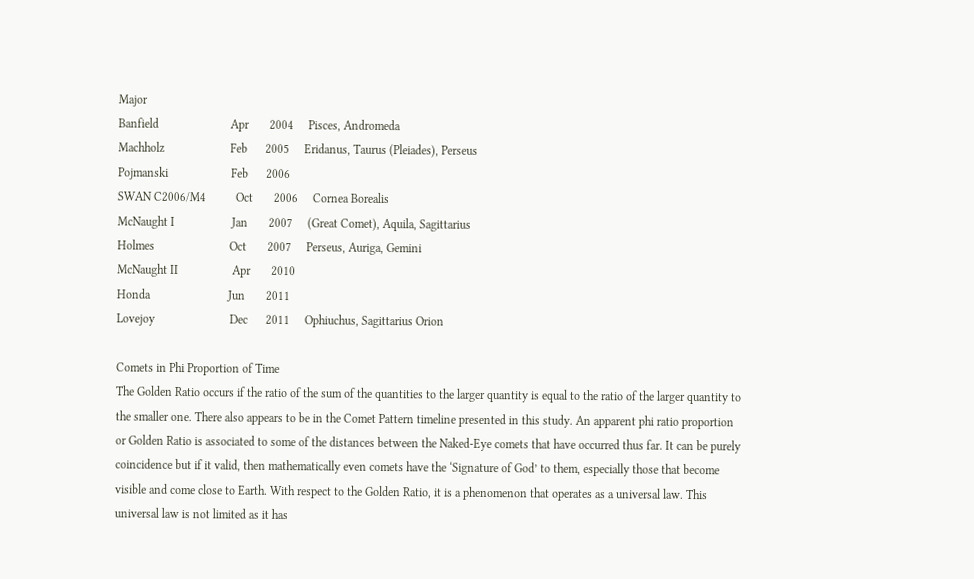Major
Banfield                        Apr       2004     Pisces, Andromeda
Machholz                      Feb      2005     Eridanus, Taurus (Pleiades), Perseus
Pojmanski                     Feb      2006
SWAN C2006/M4          Oct       2006     Cornea Borealis
McNaught I                   Jan       2007     (Great Comet), Aquila, Sagittarius
Holmes                         Oct       2007     Perseus, Auriga, Gemini
McNaught II                  Apr       2010
Honda                          Jun       2011
Lovejoy                         Dec      2011     Ophiuchus, Sagittarius Orion

Comets in Phi Proportion of Time
The Golden Ratio occurs if the ratio of the sum of the quantities to the larger quantity is equal to the ratio of the larger quantity to the smaller one. There also appears to be in the Comet Pattern timeline presented in this study. An apparent phi ratio proportion or Golden Ratio is associated to some of the distances between the Naked-Eye comets that have occurred thus far. It can be purely coincidence but if it valid, then mathematically even comets have the ‘Signature of God’ to them, especially those that become visible and come close to Earth. With respect to the Golden Ratio, it is a phenomenon that operates as a universal law. This universal law is not limited as it has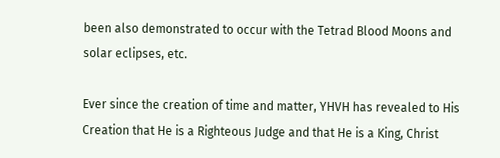been also demonstrated to occur with the Tetrad Blood Moons and solar eclipses, etc.

Ever since the creation of time and matter, YHVH has revealed to His Creation that He is a Righteous Judge and that He is a King, Christ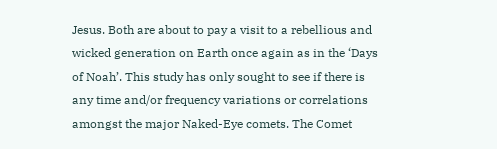Jesus. Both are about to pay a visit to a rebellious and wicked generation on Earth once again as in the ‘Days of Noah’. This study has only sought to see if there is any time and/or frequency variations or correlations amongst the major Naked-Eye comets. The Comet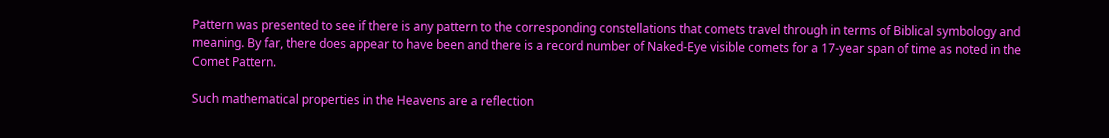Pattern was presented to see if there is any pattern to the corresponding constellations that comets travel through in terms of Biblical symbology and meaning. By far, there does appear to have been and there is a record number of Naked-Eye visible comets for a 17-year span of time as noted in the Comet Pattern.

Such mathematical properties in the Heavens are a reflection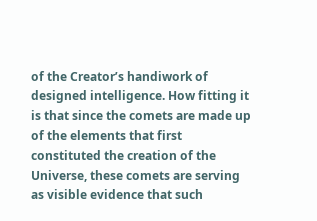of the Creator’s handiwork of designed intelligence. How fitting it is that since the comets are made up of the elements that first constituted the creation of the Universe, these comets are serving as visible evidence that such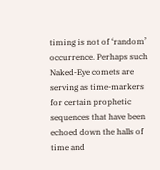timing is not of ‘random’ occurrence. Perhaps such Naked-Eye comets are serving as time-markers for certain prophetic sequences that have been echoed down the halls of time and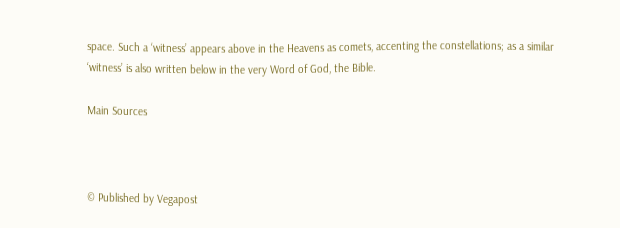space. Such a ‘witness’ appears above in the Heavens as comets, accenting the constellations; as a similar ‘witness’ is also written below in the very Word of God, the Bible.

Main Sources



© Published by Vegapost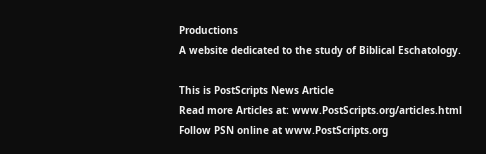Productions
A website dedicated to the study of Biblical Eschatology.

This is PostScripts News Article
Read more Articles at: www.PostScripts.org/articles.html
Follow PSN online at www.PostScripts.org